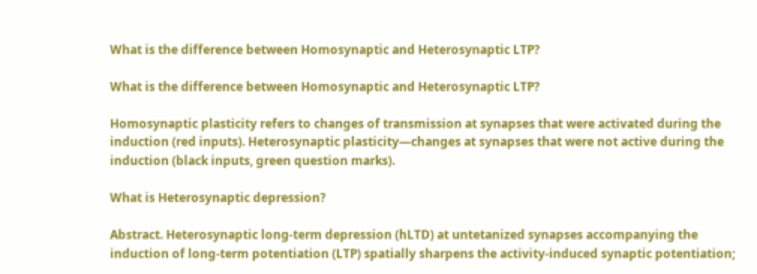What is the difference between Homosynaptic and Heterosynaptic LTP?

What is the difference between Homosynaptic and Heterosynaptic LTP?

Homosynaptic plasticity refers to changes of transmission at synapses that were activated during the induction (red inputs). Heterosynaptic plasticity—changes at synapses that were not active during the induction (black inputs, green question marks).

What is Heterosynaptic depression?

Abstract. Heterosynaptic long-term depression (hLTD) at untetanized synapses accompanying the induction of long-term potentiation (LTP) spatially sharpens the activity-induced synaptic potentiation;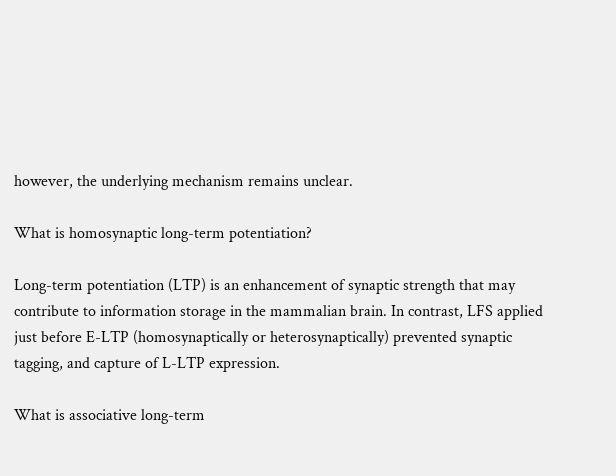however, the underlying mechanism remains unclear.

What is homosynaptic long-term potentiation?

Long-term potentiation (LTP) is an enhancement of synaptic strength that may contribute to information storage in the mammalian brain. In contrast, LFS applied just before E-LTP (homosynaptically or heterosynaptically) prevented synaptic tagging, and capture of L-LTP expression.

What is associative long-term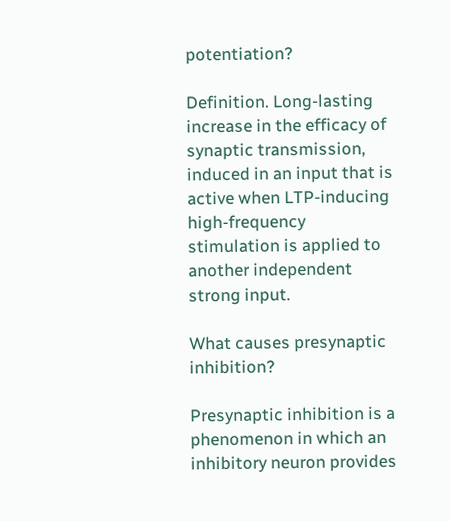potentiation?

Definition. Long-lasting increase in the efficacy of synaptic transmission, induced in an input that is active when LTP-inducing high-frequency stimulation is applied to another independent strong input.

What causes presynaptic inhibition?

Presynaptic inhibition is a phenomenon in which an inhibitory neuron provides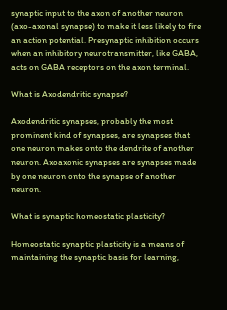synaptic input to the axon of another neuron (axo-axonal synapse) to make it less likely to fire an action potential. Presynaptic inhibition occurs when an inhibitory neurotransmitter, like GABA, acts on GABA receptors on the axon terminal.

What is Axodendritic synapse?

Axodendritic synapses, probably the most prominent kind of synapses, are synapses that one neuron makes onto the dendrite of another neuron. Axoaxonic synapses are synapses made by one neuron onto the synapse of another neuron.

What is synaptic homeostatic plasticity?

Homeostatic synaptic plasticity is a means of maintaining the synaptic basis for learning,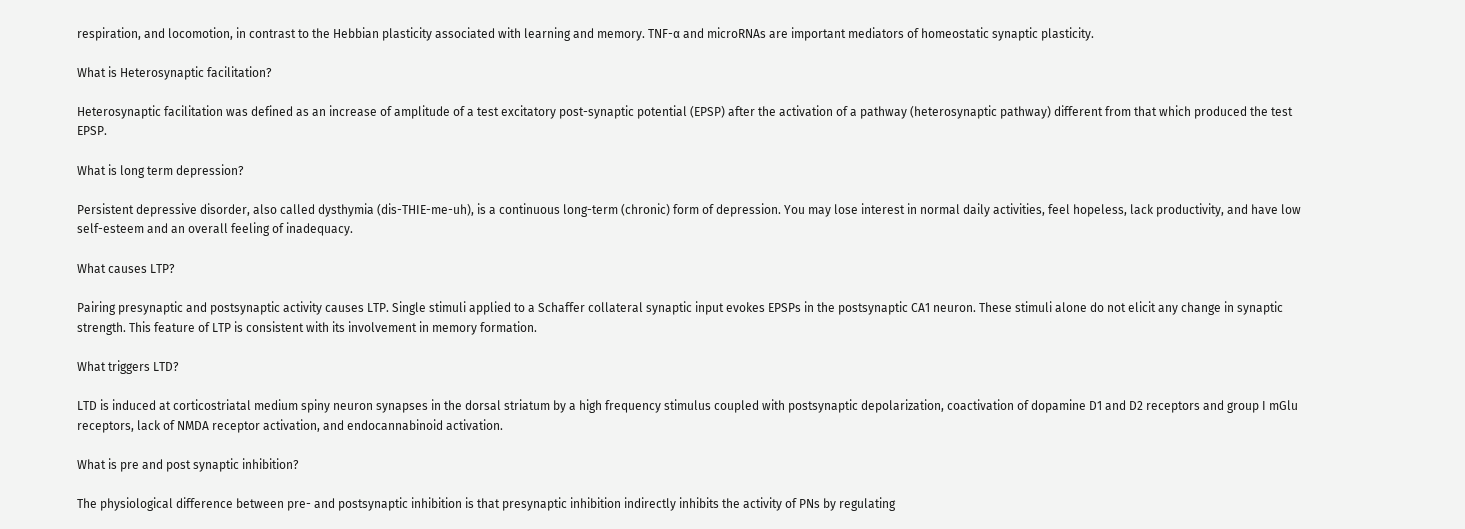respiration, and locomotion, in contrast to the Hebbian plasticity associated with learning and memory. TNF-α and microRNAs are important mediators of homeostatic synaptic plasticity.

What is Heterosynaptic facilitation?

Heterosynaptic facilitation was defined as an increase of amplitude of a test excitatory post-synaptic potential (EPSP) after the activation of a pathway (heterosynaptic pathway) different from that which produced the test EPSP.

What is long term depression?

Persistent depressive disorder, also called dysthymia (dis-THIE-me-uh), is a continuous long-term (chronic) form of depression. You may lose interest in normal daily activities, feel hopeless, lack productivity, and have low self-esteem and an overall feeling of inadequacy.

What causes LTP?

Pairing presynaptic and postsynaptic activity causes LTP. Single stimuli applied to a Schaffer collateral synaptic input evokes EPSPs in the postsynaptic CA1 neuron. These stimuli alone do not elicit any change in synaptic strength. This feature of LTP is consistent with its involvement in memory formation.

What triggers LTD?

LTD is induced at corticostriatal medium spiny neuron synapses in the dorsal striatum by a high frequency stimulus coupled with postsynaptic depolarization, coactivation of dopamine D1 and D2 receptors and group I mGlu receptors, lack of NMDA receptor activation, and endocannabinoid activation.

What is pre and post synaptic inhibition?

The physiological difference between pre- and postsynaptic inhibition is that presynaptic inhibition indirectly inhibits the activity of PNs by regulating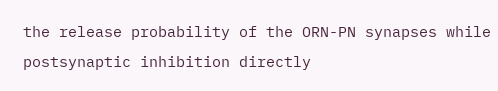the release probability of the ORN-PN synapses while postsynaptic inhibition directly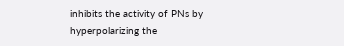inhibits the activity of PNs by hyperpolarizing the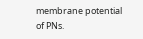membrane potential of PNs.